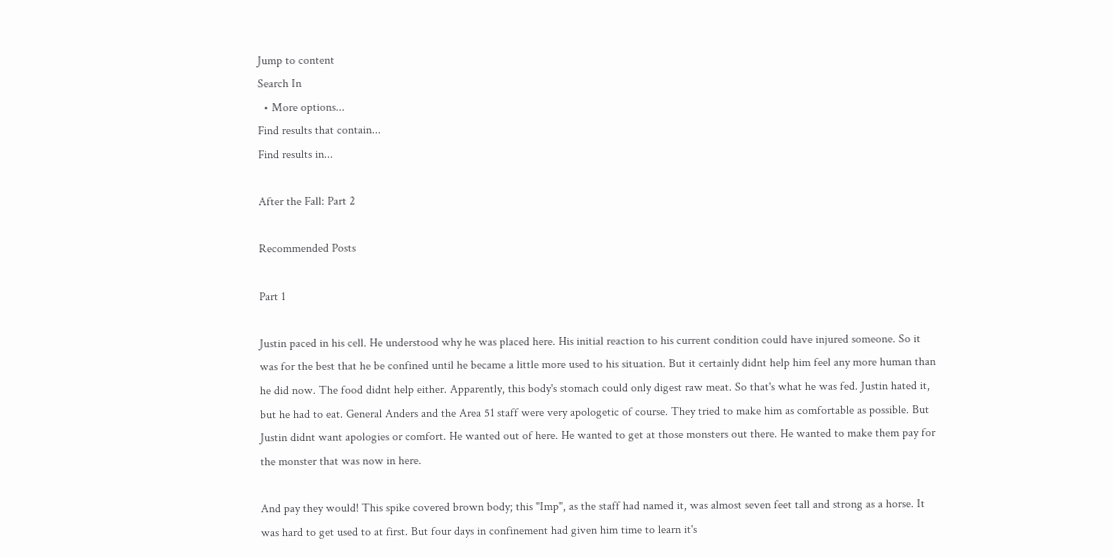Jump to content
Search In
  • More options...
Find results that contain...
Find results in...

After the Fall: Part 2

Recommended Posts

Part 1

Justin paced in his cell. He understood why he was placed here. His initial reaction to his current condition could have injured someone. So it was for the best that he be confined until he became a little more used to his situation. But it certainly didnt help him feel any more human than he did now. The food didnt help either. Apparently, this body's stomach could only digest raw meat. So that's what he was fed. Justin hated it, but he had to eat. General Anders and the Area 51 staff were very apologetic of course. They tried to make him as comfortable as possible. But Justin didnt want apologies or comfort. He wanted out of here. He wanted to get at those monsters out there. He wanted to make them pay for the monster that was now in here.

And pay they would! This spike covered brown body; this "Imp", as the staff had named it, was almost seven feet tall and strong as a horse. It was hard to get used to at first. But four days in confinement had given him time to learn it's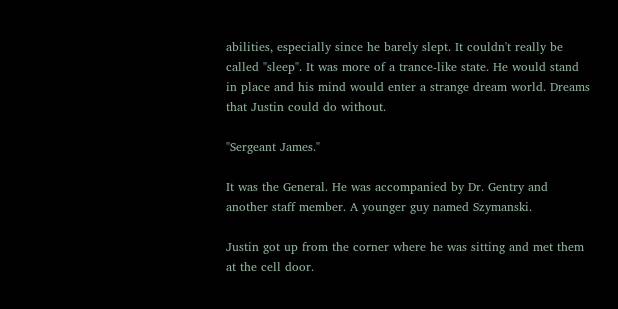abilities, especially since he barely slept. It couldn't really be called "sleep". It was more of a trance-like state. He would stand in place and his mind would enter a strange dream world. Dreams that Justin could do without.

"Sergeant James."

It was the General. He was accompanied by Dr. Gentry and another staff member. A younger guy named Szymanski.

Justin got up from the corner where he was sitting and met them at the cell door.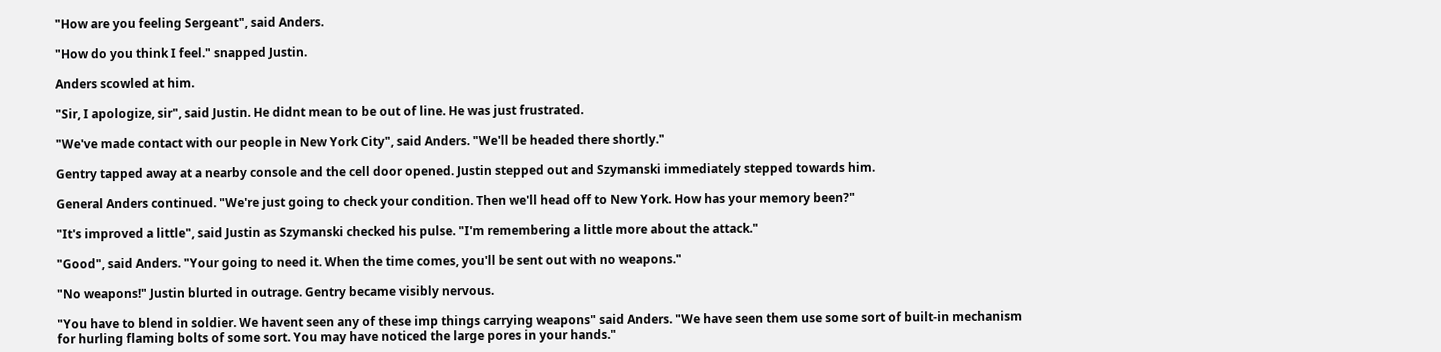"How are you feeling Sergeant", said Anders.

"How do you think I feel." snapped Justin.

Anders scowled at him.

"Sir, I apologize, sir", said Justin. He didnt mean to be out of line. He was just frustrated.

"We've made contact with our people in New York City", said Anders. "We'll be headed there shortly."

Gentry tapped away at a nearby console and the cell door opened. Justin stepped out and Szymanski immediately stepped towards him.

General Anders continued. "We're just going to check your condition. Then we'll head off to New York. How has your memory been?"

"It's improved a little", said Justin as Szymanski checked his pulse. "I'm remembering a little more about the attack."

"Good", said Anders. "Your going to need it. When the time comes, you'll be sent out with no weapons."

"No weapons!" Justin blurted in outrage. Gentry became visibly nervous.

"You have to blend in soldier. We havent seen any of these imp things carrying weapons" said Anders. "We have seen them use some sort of built-in mechanism for hurling flaming bolts of some sort. You may have noticed the large pores in your hands."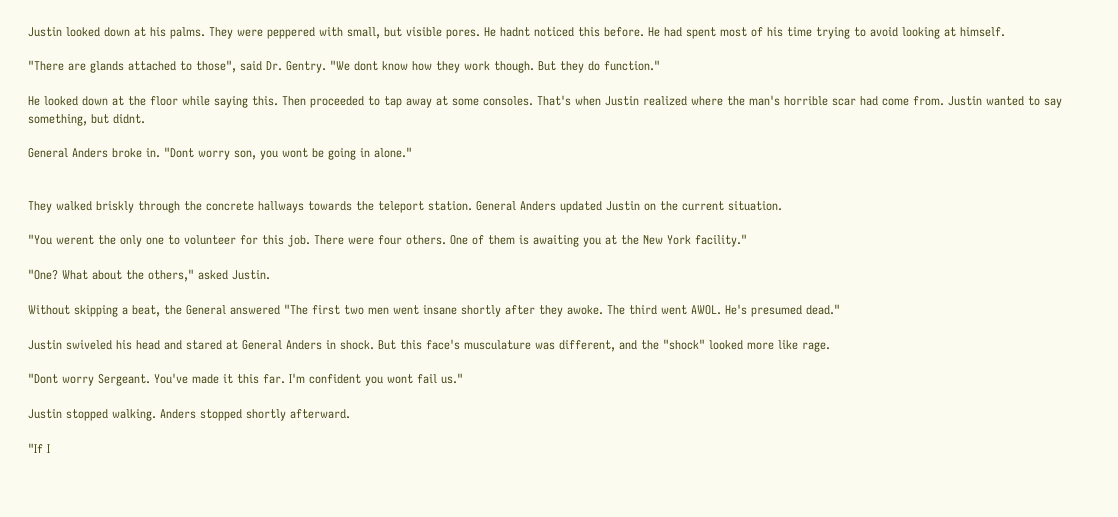Justin looked down at his palms. They were peppered with small, but visible pores. He hadnt noticed this before. He had spent most of his time trying to avoid looking at himself.

"There are glands attached to those", said Dr. Gentry. "We dont know how they work though. But they do function."

He looked down at the floor while saying this. Then proceeded to tap away at some consoles. That's when Justin realized where the man's horrible scar had come from. Justin wanted to say something, but didnt.

General Anders broke in. "Dont worry son, you wont be going in alone."


They walked briskly through the concrete hallways towards the teleport station. General Anders updated Justin on the current situation.

"You werent the only one to volunteer for this job. There were four others. One of them is awaiting you at the New York facility."

"One? What about the others," asked Justin.

Without skipping a beat, the General answered "The first two men went insane shortly after they awoke. The third went AWOL. He's presumed dead."

Justin swiveled his head and stared at General Anders in shock. But this face's musculature was different, and the "shock" looked more like rage.

"Dont worry Sergeant. You've made it this far. I'm confident you wont fail us."

Justin stopped walking. Anders stopped shortly afterward.

"If I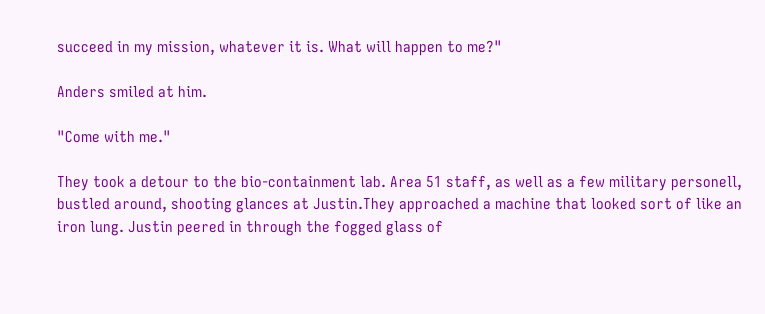succeed in my mission, whatever it is. What will happen to me?"

Anders smiled at him.

"Come with me."

They took a detour to the bio-containment lab. Area 51 staff, as well as a few military personell, bustled around, shooting glances at Justin.They approached a machine that looked sort of like an iron lung. Justin peered in through the fogged glass of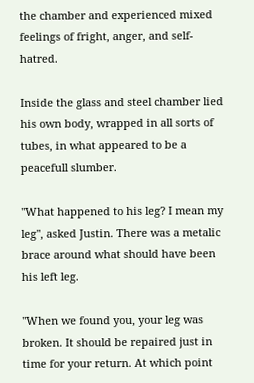the chamber and experienced mixed feelings of fright, anger, and self-hatred.

Inside the glass and steel chamber lied his own body, wrapped in all sorts of tubes, in what appeared to be a peacefull slumber.

"What happened to his leg? I mean my leg", asked Justin. There was a metalic brace around what should have been his left leg.

"When we found you, your leg was broken. It should be repaired just in time for your return. At which point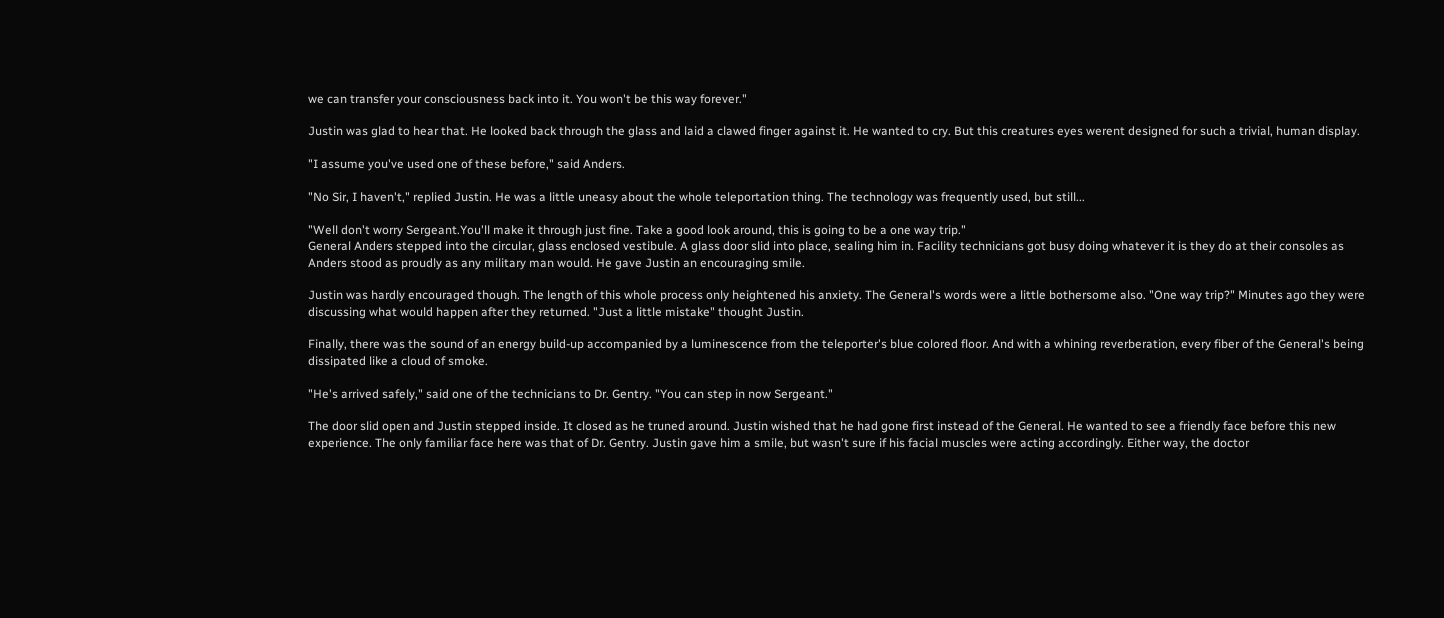we can transfer your consciousness back into it. You won't be this way forever."

Justin was glad to hear that. He looked back through the glass and laid a clawed finger against it. He wanted to cry. But this creatures eyes werent designed for such a trivial, human display.

"I assume you've used one of these before," said Anders.

"No Sir, I haven't," replied Justin. He was a little uneasy about the whole teleportation thing. The technology was frequently used, but still...

"Well don't worry Sergeant.You'll make it through just fine. Take a good look around, this is going to be a one way trip."
General Anders stepped into the circular, glass enclosed vestibule. A glass door slid into place, sealing him in. Facility technicians got busy doing whatever it is they do at their consoles as Anders stood as proudly as any military man would. He gave Justin an encouraging smile.

Justin was hardly encouraged though. The length of this whole process only heightened his anxiety. The General's words were a little bothersome also. "One way trip?" Minutes ago they were discussing what would happen after they returned. "Just a little mistake" thought Justin.

Finally, there was the sound of an energy build-up accompanied by a luminescence from the teleporter's blue colored floor. And with a whining reverberation, every fiber of the General's being dissipated like a cloud of smoke.

"He's arrived safely," said one of the technicians to Dr. Gentry. "You can step in now Sergeant."

The door slid open and Justin stepped inside. It closed as he truned around. Justin wished that he had gone first instead of the General. He wanted to see a friendly face before this new experience. The only familiar face here was that of Dr. Gentry. Justin gave him a smile, but wasn't sure if his facial muscles were acting accordingly. Either way, the doctor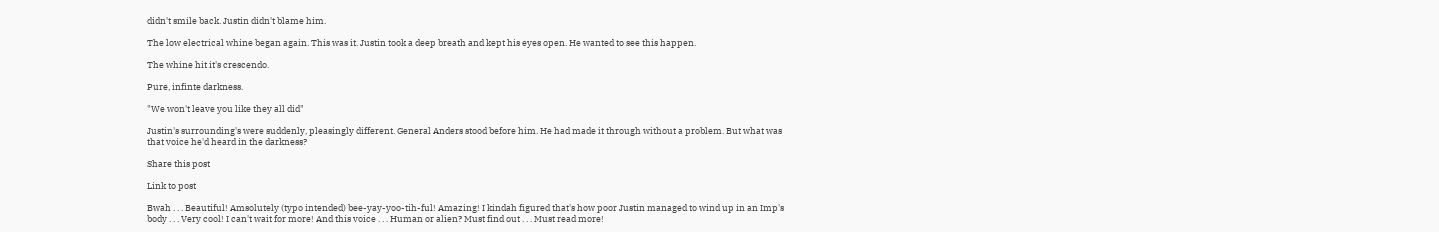didn't smile back. Justin didn't blame him.

The low electrical whine began again. This was it. Justin took a deep breath and kept his eyes open. He wanted to see this happen.

The whine hit it's crescendo.

Pure, infinte darkness.

"We won't leave you like they all did"

Justin's surrounding's were suddenly, pleasingly different. General Anders stood before him. He had made it through without a problem. But what was that voice he'd heard in the darkness?

Share this post

Link to post

Bwah . . . Beautiful! Amsolutely (typo intended) bee-yay-yoo-tih-ful! Amazing! I kindah figured that's how poor Justin managed to wind up in an Imp's body . . . Very cool! I can't wait for more! And this voice . . . Human or alien? Must find out . . . Must read more!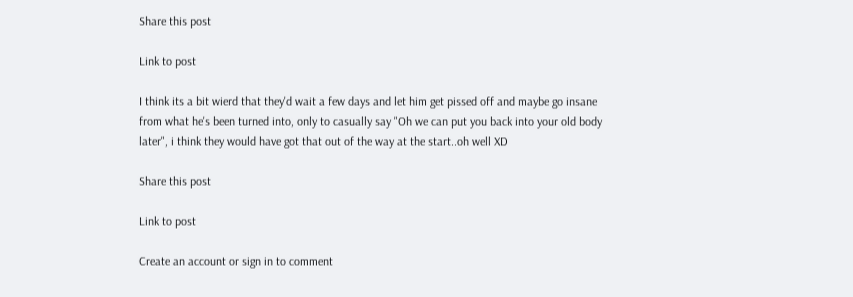Share this post

Link to post

I think its a bit wierd that they'd wait a few days and let him get pissed off and maybe go insane from what he's been turned into, only to casually say "Oh we can put you back into your old body later", i think they would have got that out of the way at the start..oh well XD

Share this post

Link to post

Create an account or sign in to comment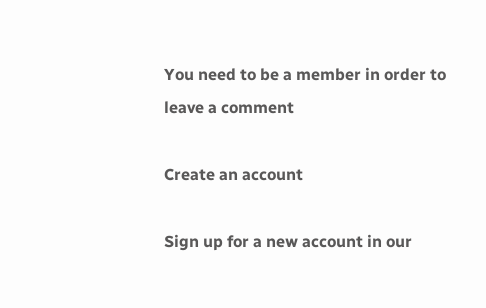You need to be a member in order to leave a comment

Create an account

Sign up for a new account in our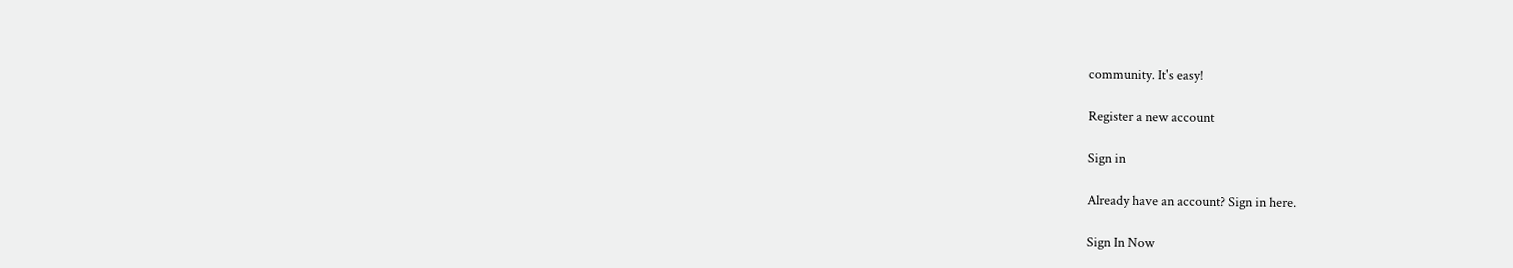community. It's easy!

Register a new account

Sign in

Already have an account? Sign in here.

Sign In Now